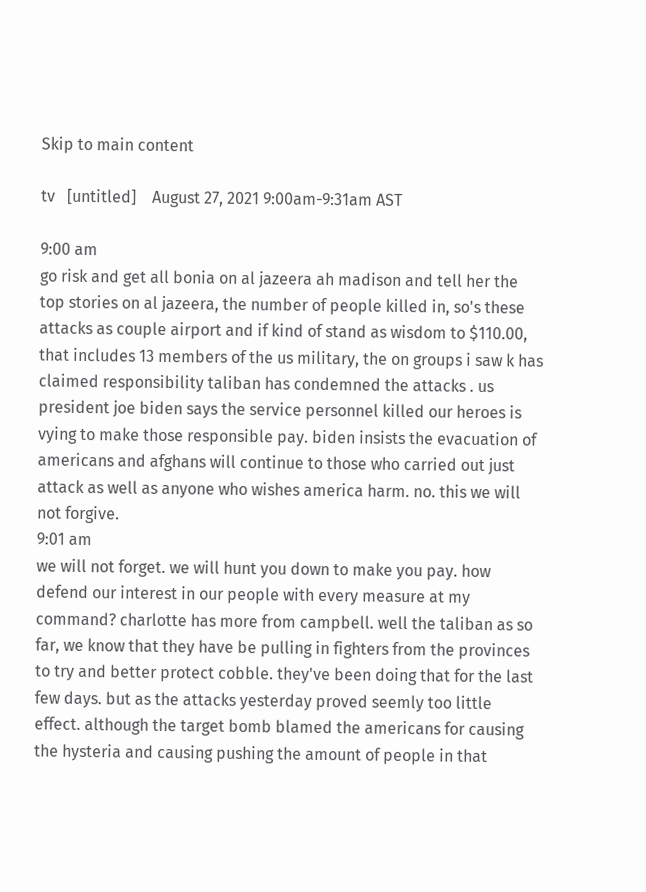Skip to main content

tv   [untitled]    August 27, 2021 9:00am-9:31am AST

9:00 am
go risk and get all bonia on al jazeera ah madison and tell her the top stories on al jazeera, the number of people killed in, so's these attacks as couple airport and if kind of stand as wisdom to $110.00, that includes 13 members of the us military, the on groups i saw k has claimed responsibility taliban has condemned the attacks . us president joe biden says the service personnel killed our heroes is vying to make those responsible pay. biden insists the evacuation of americans and afghans will continue to those who carried out just attack as well as anyone who wishes america harm. no. this we will not forgive.
9:01 am
we will not forget. we will hunt you down to make you pay. how defend our interest in our people with every measure at my command? charlotte has more from campbell. well the taliban as so far, we know that they have be pulling in fighters from the provinces to try and better protect cobble. they've been doing that for the last few days. but as the attacks yesterday proved seemly too little effect. although the target bomb blamed the americans for causing the hysteria and causing pushing the amount of people in that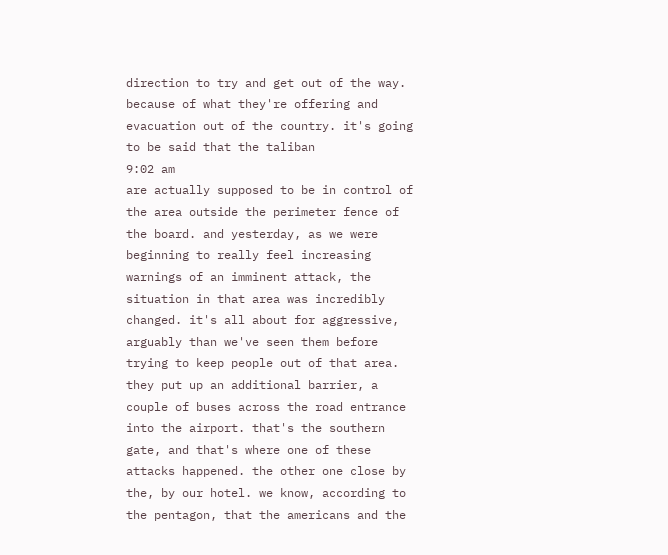direction to try and get out of the way. because of what they're offering and evacuation out of the country. it's going to be said that the taliban
9:02 am
are actually supposed to be in control of the area outside the perimeter fence of the board. and yesterday, as we were beginning to really feel increasing warnings of an imminent attack, the situation in that area was incredibly changed. it's all about for aggressive, arguably than we've seen them before trying to keep people out of that area. they put up an additional barrier, a couple of buses across the road entrance into the airport. that's the southern gate, and that's where one of these attacks happened. the other one close by the, by our hotel. we know, according to the pentagon, that the americans and the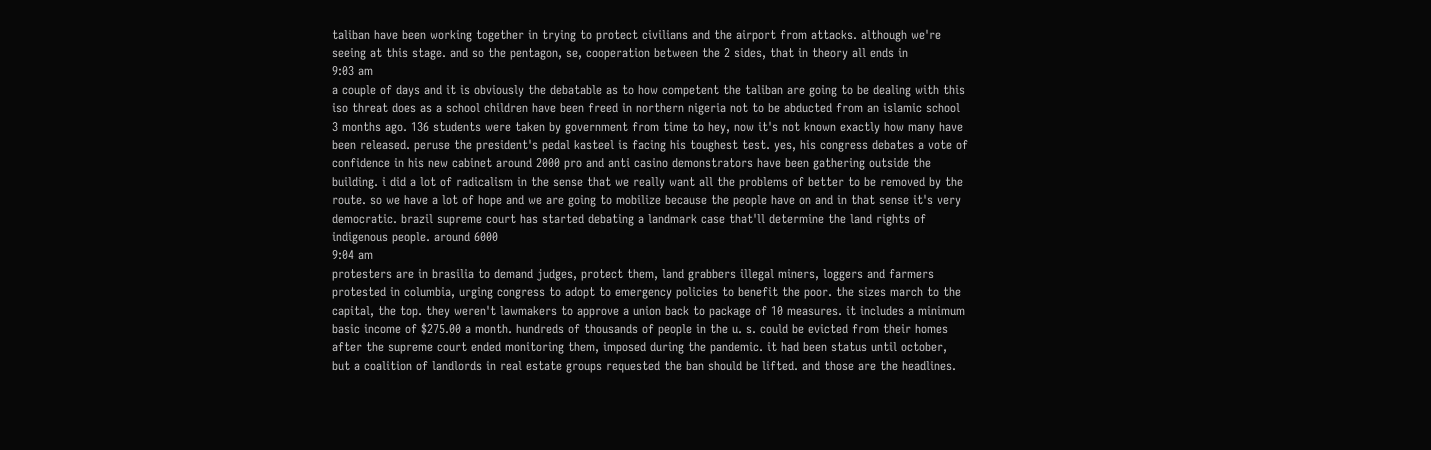taliban have been working together in trying to protect civilians and the airport from attacks. although we're seeing at this stage. and so the pentagon, se, cooperation between the 2 sides, that in theory all ends in
9:03 am
a couple of days and it is obviously the debatable as to how competent the taliban are going to be dealing with this iso threat does as a school children have been freed in northern nigeria not to be abducted from an islamic school 3 months ago. 136 students were taken by government from time to hey, now it's not known exactly how many have been released. peruse the president's pedal kasteel is facing his toughest test. yes, his congress debates a vote of confidence in his new cabinet around 2000 pro and anti casino demonstrators have been gathering outside the building. i did a lot of radicalism in the sense that we really want all the problems of better to be removed by the route. so we have a lot of hope and we are going to mobilize because the people have on and in that sense it's very democratic. brazil supreme court has started debating a landmark case that'll determine the land rights of indigenous people. around 6000
9:04 am
protesters are in brasilia to demand judges, protect them, land grabbers illegal miners, loggers and farmers protested in columbia, urging congress to adopt to emergency policies to benefit the poor. the sizes march to the capital, the top. they weren't lawmakers to approve a union back to package of 10 measures. it includes a minimum basic income of $275.00 a month. hundreds of thousands of people in the u. s. could be evicted from their homes after the supreme court ended monitoring them, imposed during the pandemic. it had been status until october, but a coalition of landlords in real estate groups requested the ban should be lifted. and those are the headlines.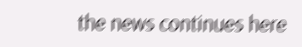the news continues here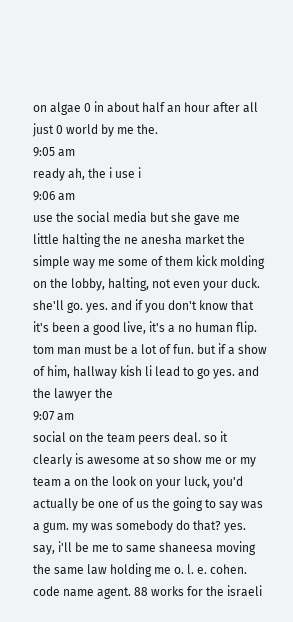on algae 0 in about half an hour after all just 0 world by me the.
9:05 am
ready ah, the i use i
9:06 am
use the social media but she gave me little halting the ne anesha market the simple way me some of them kick molding on the lobby, halting, not even your duck. she'll go. yes. and if you don't know that it's been a good live, it's a no human flip. tom man must be a lot of fun. but if a show of him, hallway kish li lead to go yes. and the lawyer the
9:07 am
social on the team peers deal. so it clearly is awesome at so show me or my team a on the look on your luck, you'd actually be one of us the going to say was a gum. my was somebody do that? yes. say, i'll be me to same shaneesa moving the same law holding me o. l. e. cohen. code name agent. 88 works for the israeli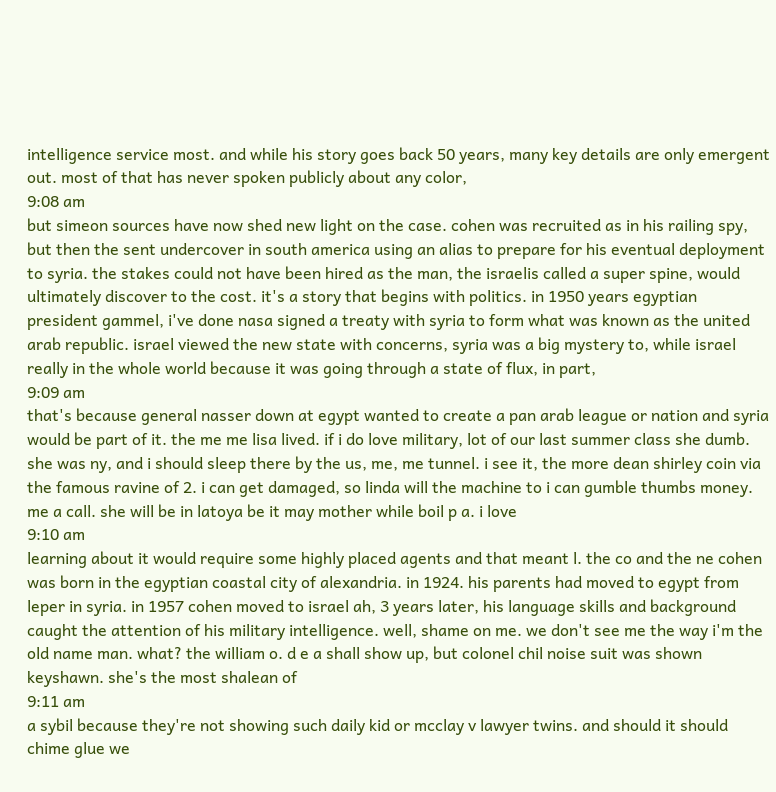intelligence service most. and while his story goes back 50 years, many key details are only emergent out. most of that has never spoken publicly about any color,
9:08 am
but simeon sources have now shed new light on the case. cohen was recruited as in his railing spy, but then the sent undercover in south america using an alias to prepare for his eventual deployment to syria. the stakes could not have been hired as the man, the israelis called a super spine, would ultimately discover to the cost. it's a story that begins with politics. in 1950 years egyptian president gammel, i've done nasa signed a treaty with syria to form what was known as the united arab republic. israel viewed the new state with concerns, syria was a big mystery to, while israel really in the whole world because it was going through a state of flux, in part,
9:09 am
that's because general nasser down at egypt wanted to create a pan arab league or nation and syria would be part of it. the me me lisa lived. if i do love military, lot of our last summer class she dumb. she was ny, and i should sleep there by the us, me, me tunnel. i see it, the more dean shirley coin via the famous ravine of 2. i can get damaged, so linda will the machine to i can gumble thumbs money. me a call. she will be in latoya be it may mother while boil p a. i love
9:10 am
learning about it would require some highly placed agents and that meant l. the co and the ne cohen was born in the egyptian coastal city of alexandria. in 1924. his parents had moved to egypt from leper in syria. in 1957 cohen moved to israel ah, 3 years later, his language skills and background caught the attention of his military intelligence. well, shame on me. we don't see me the way i'm the old name man. what? the william o. d e a shall show up, but colonel chil noise suit was shown keyshawn. she's the most shalean of
9:11 am
a sybil because they're not showing such daily kid or mcclay v lawyer twins. and should it should chime glue we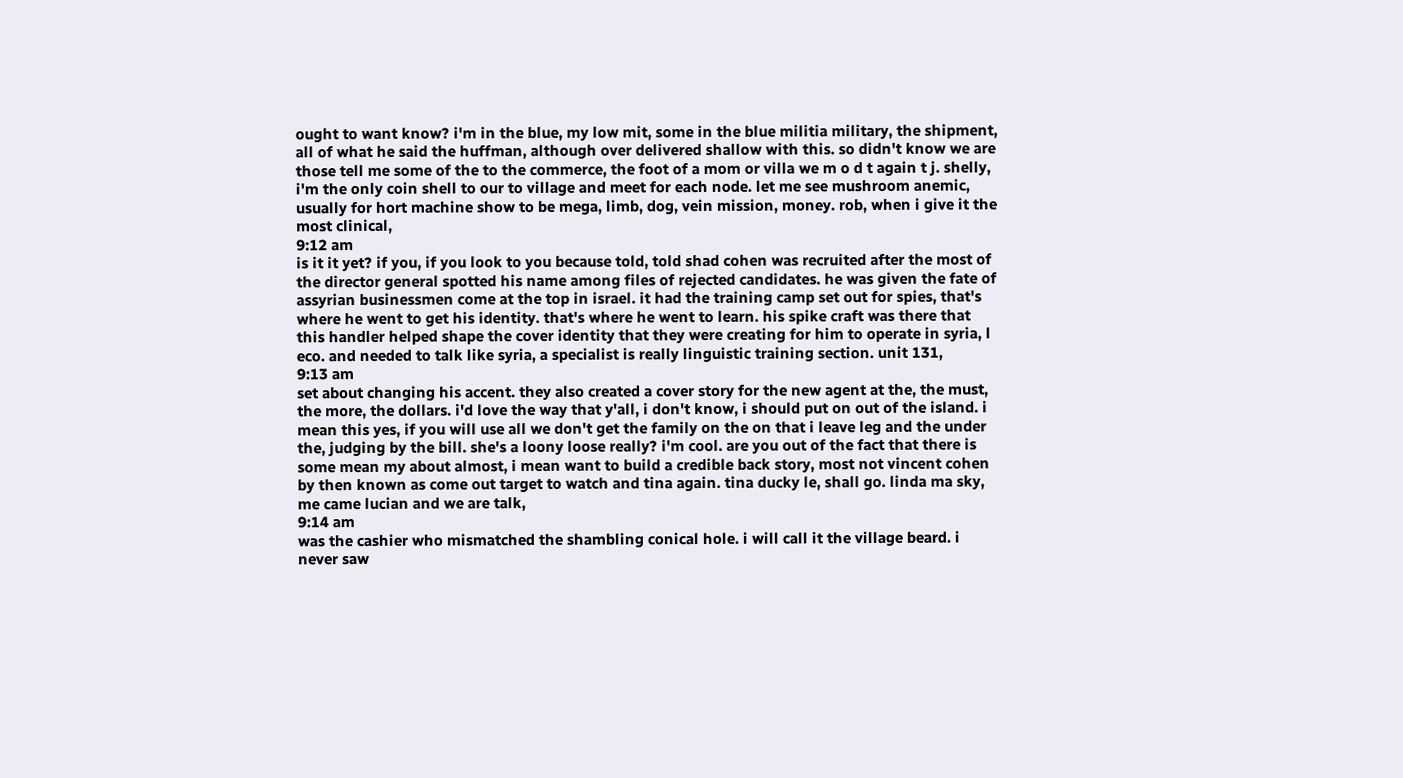ought to want know? i'm in the blue, my low mit, some in the blue militia military, the shipment, all of what he said the huffman, although over delivered shallow with this. so didn't know we are those tell me some of the to the commerce, the foot of a mom or villa we m o d t again t j. shelly, i'm the only coin shell to our to village and meet for each node. let me see mushroom anemic, usually for hort machine show to be mega, limb, dog, vein mission, money. rob, when i give it the most clinical,
9:12 am
is it it yet? if you, if you look to you because told, told shad cohen was recruited after the most of the director general spotted his name among files of rejected candidates. he was given the fate of assyrian businessmen come at the top in israel. it had the training camp set out for spies, that's where he went to get his identity. that's where he went to learn. his spike craft was there that this handler helped shape the cover identity that they were creating for him to operate in syria, l eco. and needed to talk like syria, a specialist is really linguistic training section. unit 131,
9:13 am
set about changing his accent. they also created a cover story for the new agent at the, the must, the more, the dollars. i'd love the way that y'all, i don't know, i should put on out of the island. i mean this yes, if you will use all we don't get the family on the on that i leave leg and the under the, judging by the bill. she's a loony loose really? i'm cool. are you out of the fact that there is some mean my about almost, i mean want to build a credible back story, most not vincent cohen by then known as come out target to watch and tina again. tina ducky le, shall go. linda ma sky, me came lucian and we are talk,
9:14 am
was the cashier who mismatched the shambling conical hole. i will call it the village beard. i never saw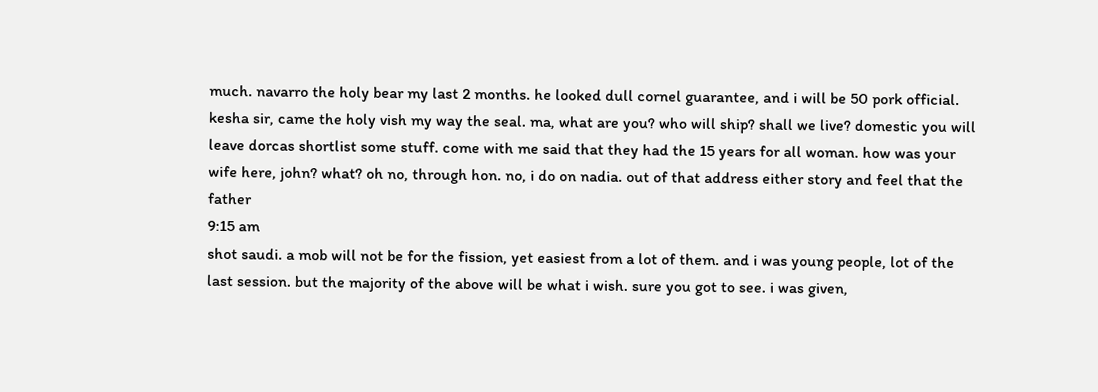much. navarro the holy bear my last 2 months. he looked dull cornel guarantee, and i will be 50 pork official. kesha sir, came the holy vish my way the seal. ma, what are you? who will ship? shall we live? domestic you will leave dorcas shortlist some stuff. come with me said that they had the 15 years for all woman. how was your wife here, john? what? oh no, through hon. no, i do on nadia. out of that address either story and feel that the father
9:15 am
shot saudi. a mob will not be for the fission, yet easiest from a lot of them. and i was young people, lot of the last session. but the majority of the above will be what i wish. sure you got to see. i was given,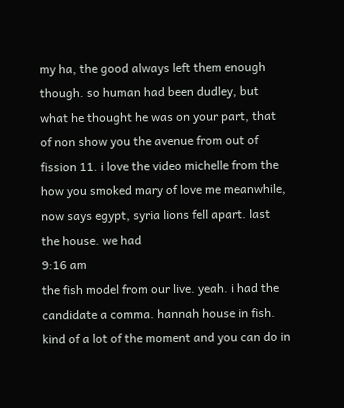my ha, the good always left them enough though. so human had been dudley, but what he thought he was on your part, that of non show you the avenue from out of fission 11. i love the video michelle from the how you smoked mary of love me meanwhile, now says egypt, syria lions fell apart. last the house. we had
9:16 am
the fish model from our live. yeah. i had the candidate a comma. hannah house in fish. kind of a lot of the moment and you can do in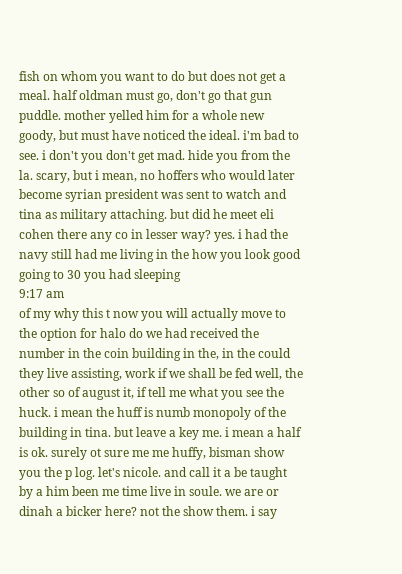fish on whom you want to do but does not get a meal. half oldman must go, don't go that gun puddle. mother yelled him for a whole new goody, but must have noticed the ideal. i'm bad to see. i don't you don't get mad. hide you from the la. scary, but i mean, no hoffers who would later become syrian president was sent to watch and tina as military attaching. but did he meet eli cohen there any co in lesser way? yes. i had the navy still had me living in the how you look good going to 30 you had sleeping
9:17 am
of my why this t now you will actually move to the option for halo do we had received the number in the coin building in the, in the could they live assisting, work if we shall be fed well, the other so of august it, if tell me what you see the huck. i mean the huff is numb monopoly of the building in tina. but leave a key me. i mean a half is ok. surely ot sure me me huffy, bisman show you the p log. let's nicole. and call it a be taught by a him been me time live in soule. we are or dinah a bicker here? not the show them. i say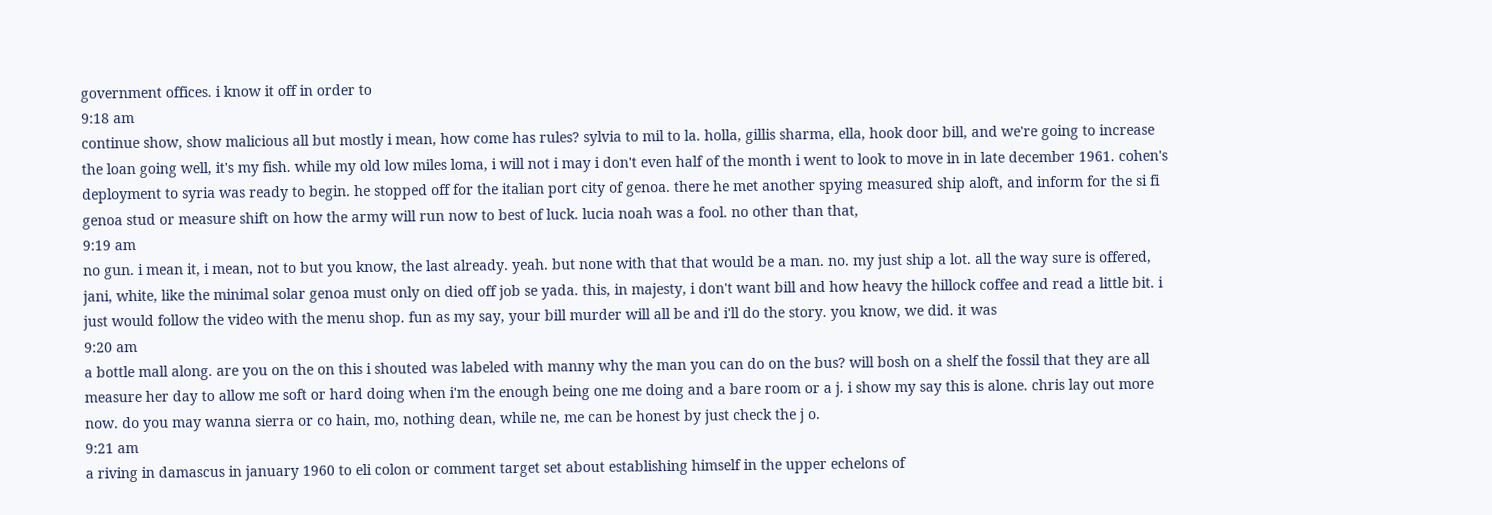government offices. i know it off in order to
9:18 am
continue show, show malicious all but mostly i mean, how come has rules? sylvia to mil to la. holla, gillis sharma, ella, hook door bill, and we're going to increase the loan going well, it's my fish. while my old low miles loma, i will not i may i don't even half of the month i went to look to move in in late december 1961. cohen's deployment to syria was ready to begin. he stopped off for the italian port city of genoa. there he met another spying measured ship aloft, and inform for the si fi genoa stud or measure shift on how the army will run now to best of luck. lucia noah was a fool. no other than that,
9:19 am
no gun. i mean it, i mean, not to but you know, the last already. yeah. but none with that that would be a man. no. my just ship a lot. all the way sure is offered, jani, white, like the minimal solar genoa must only on died off job se yada. this, in majesty, i don't want bill and how heavy the hillock coffee and read a little bit. i just would follow the video with the menu shop. fun as my say, your bill murder will all be and i'll do the story. you know, we did. it was
9:20 am
a bottle mall along. are you on the on this i shouted was labeled with manny why the man you can do on the bus? will bosh on a shelf the fossil that they are all measure her day to allow me soft or hard doing when i'm the enough being one me doing and a bare room or a j. i show my say this is alone. chris lay out more now. do you may wanna sierra or co hain, mo, nothing dean, while ne, me can be honest by just check the j o.
9:21 am
a riving in damascus in january 1960 to eli colon or comment target set about establishing himself in the upper echelons of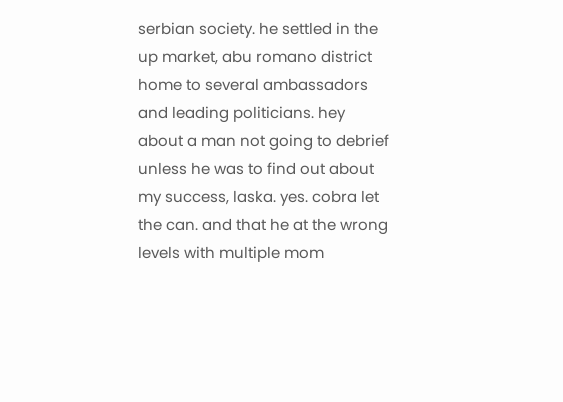serbian society. he settled in the up market, abu romano district home to several ambassadors and leading politicians. hey about a man not going to debrief unless he was to find out about my success, laska. yes. cobra let the can. and that he at the wrong levels with multiple mom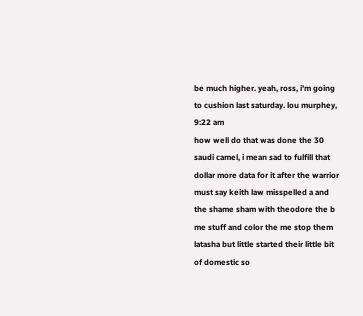be much higher. yeah, ross, i'm going to cushion last saturday. lou murphey,
9:22 am
how well do that was done the 30 saudi camel, i mean sad to fulfill that dollar more data for it after the warrior must say keith law misspelled a and the shame sham with theodore the b me stuff and color the me stop them latasha but little started their little bit of domestic so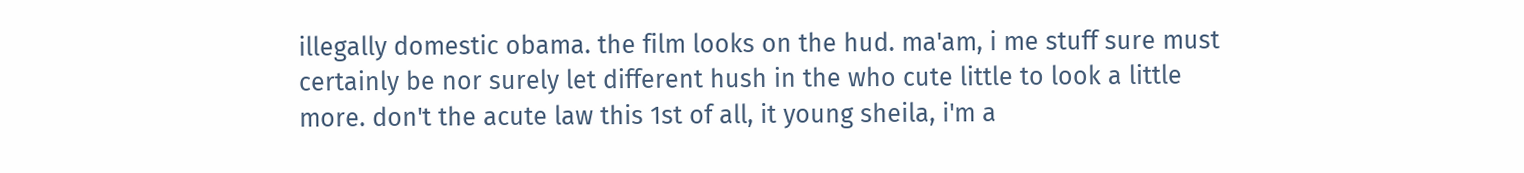illegally domestic obama. the film looks on the hud. ma'am, i me stuff sure must certainly be nor surely let different hush in the who cute little to look a little more. don't the acute law this 1st of all, it young sheila, i'm a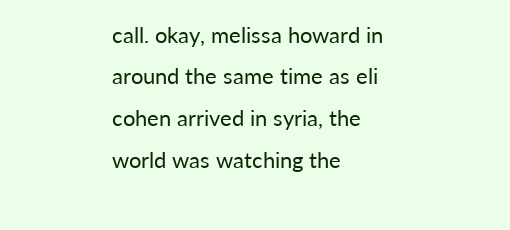call. okay, melissa howard in around the same time as eli cohen arrived in syria, the world was watching the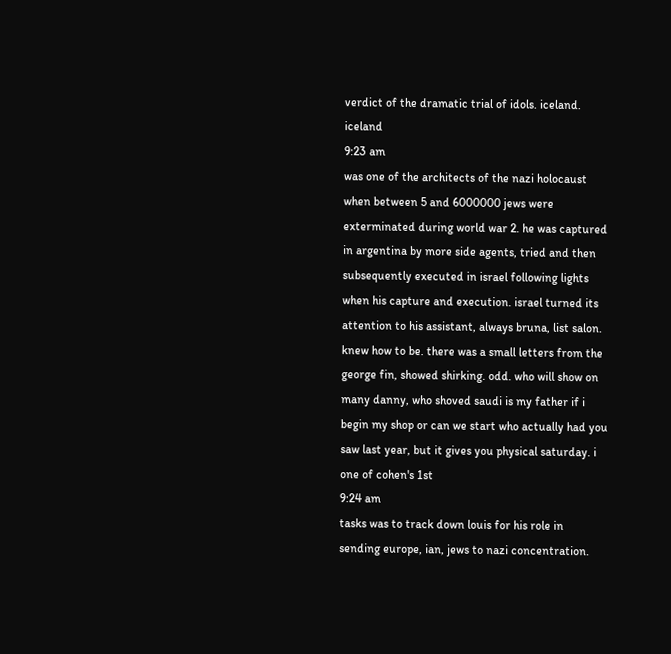verdict of the dramatic trial of idols. iceland. iceland
9:23 am
was one of the architects of the nazi holocaust when between 5 and 6000000 jews were exterminated during world war 2. he was captured in argentina by more side agents, tried and then subsequently executed in israel following lights when his capture and execution. israel turned its attention to his assistant, always bruna, list salon. knew how to be. there was a small letters from the george fin, showed shirking. odd. who will show on many danny, who shoved saudi is my father if i begin my shop or can we start who actually had you saw last year, but it gives you physical saturday. i one of cohen's 1st
9:24 am
tasks was to track down louis for his role in sending europe, ian, jews to nazi concentration.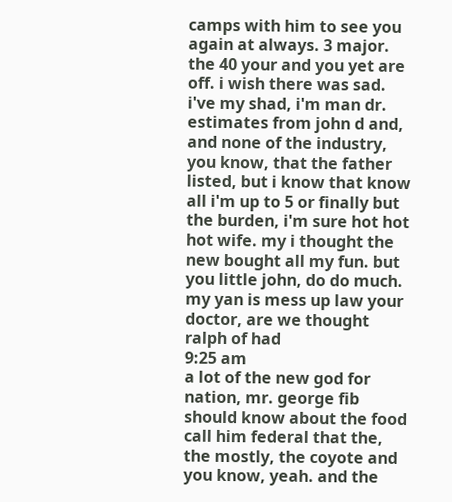camps with him to see you again at always. 3 major. the 40 your and you yet are off. i wish there was sad. i've my shad, i'm man dr. estimates from john d and, and none of the industry, you know, that the father listed, but i know that know all i'm up to 5 or finally but the burden, i'm sure hot hot hot wife. my i thought the new bought all my fun. but you little john, do do much. my yan is mess up law your doctor, are we thought ralph of had
9:25 am
a lot of the new god for nation, mr. george fib should know about the food call him federal that the, the mostly, the coyote and you know, yeah. and the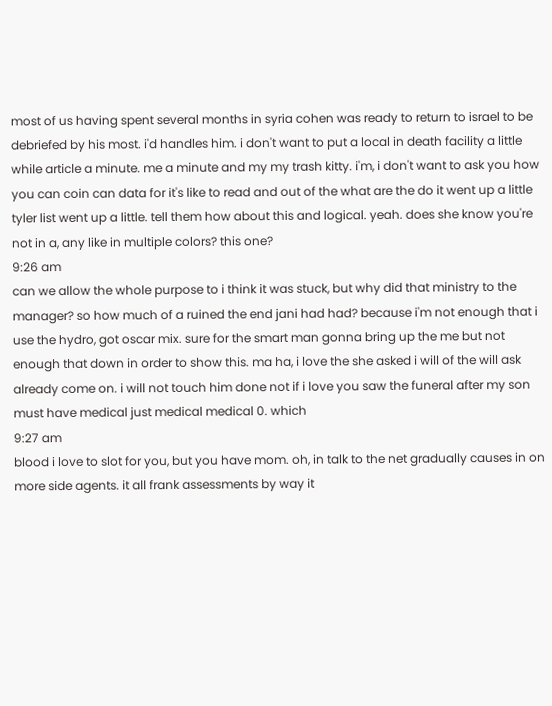most of us having spent several months in syria cohen was ready to return to israel to be debriefed by his most. i'd handles him. i don't want to put a local in death facility a little while article a minute. me a minute and my my trash kitty. i'm, i don't want to ask you how you can coin can data for it's like to read and out of the what are the do it went up a little tyler list went up a little. tell them how about this and logical. yeah. does she know you're not in a, any like in multiple colors? this one?
9:26 am
can we allow the whole purpose to i think it was stuck, but why did that ministry to the manager? so how much of a ruined the end jani had had? because i'm not enough that i use the hydro, got oscar mix. sure for the smart man gonna bring up the me but not enough that down in order to show this. ma ha, i love the she asked i will of the will ask already come on. i will not touch him done not if i love you saw the funeral after my son must have medical just medical medical 0. which
9:27 am
blood i love to slot for you, but you have mom. oh, in talk to the net gradually causes in on more side agents. it all frank assessments by way it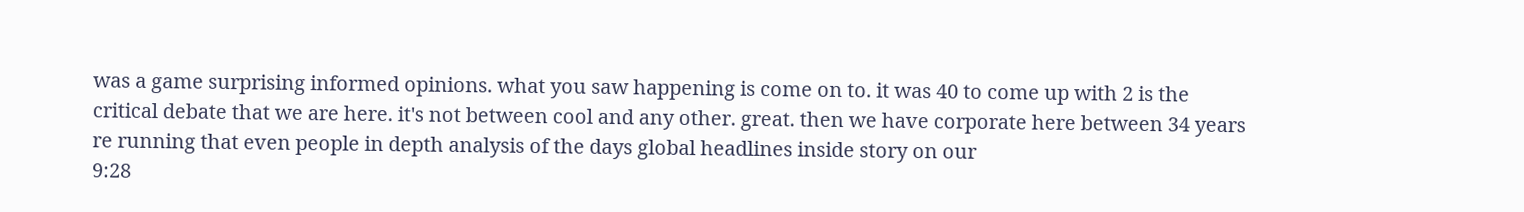was a game surprising informed opinions. what you saw happening is come on to. it was 40 to come up with 2 is the critical debate that we are here. it's not between cool and any other. great. then we have corporate here between 34 years re running that even people in depth analysis of the days global headlines inside story on our
9:28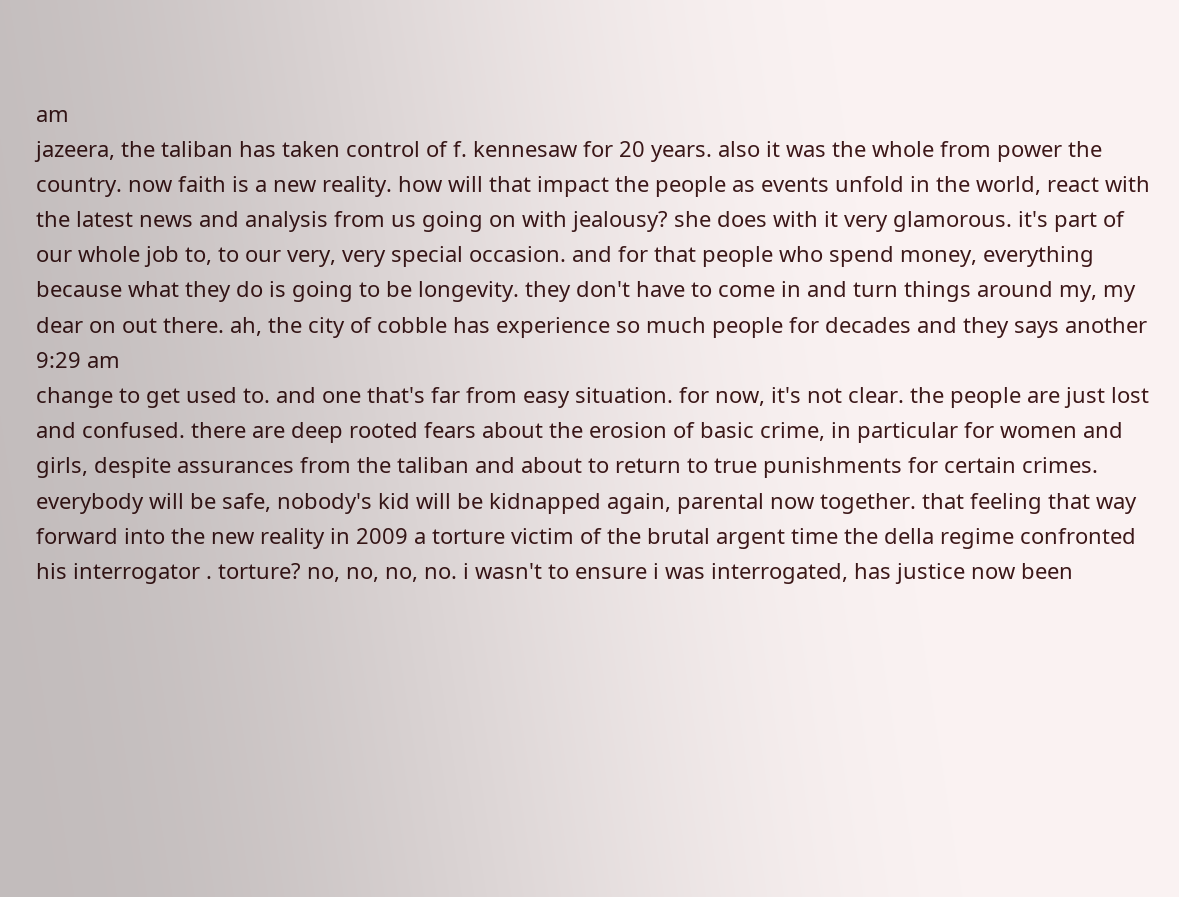am
jazeera, the taliban has taken control of f. kennesaw for 20 years. also it was the whole from power the country. now faith is a new reality. how will that impact the people as events unfold in the world, react with the latest news and analysis from us going on with jealousy? she does with it very glamorous. it's part of our whole job to, to our very, very special occasion. and for that people who spend money, everything because what they do is going to be longevity. they don't have to come in and turn things around my, my dear on out there. ah, the city of cobble has experience so much people for decades and they says another
9:29 am
change to get used to. and one that's far from easy situation. for now, it's not clear. the people are just lost and confused. there are deep rooted fears about the erosion of basic crime, in particular for women and girls, despite assurances from the taliban and about to return to true punishments for certain crimes. everybody will be safe, nobody's kid will be kidnapped again, parental now together. that feeling that way forward into the new reality in 2009 a torture victim of the brutal argent time the della regime confronted his interrogator . torture? no, no, no, no. i wasn't to ensure i was interrogated, has justice now been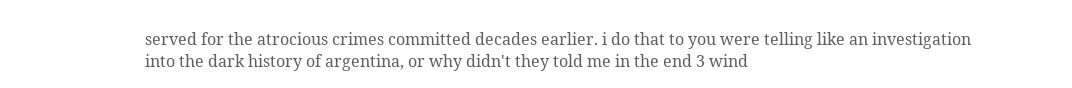served for the atrocious crimes committed decades earlier. i do that to you were telling like an investigation into the dark history of argentina, or why didn't they told me in the end 3 wind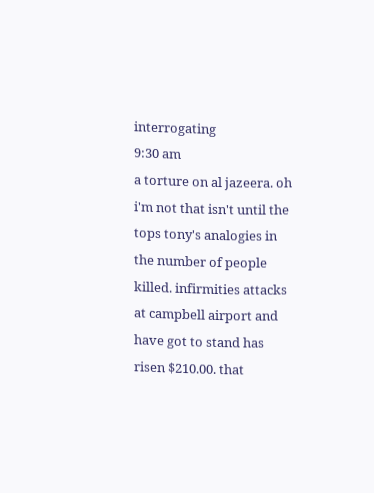interrogating
9:30 am
a torture on al jazeera. oh i'm not that isn't until the tops tony's analogies in the number of people killed. infirmities attacks at campbell airport and have got to stand has risen $210.00. that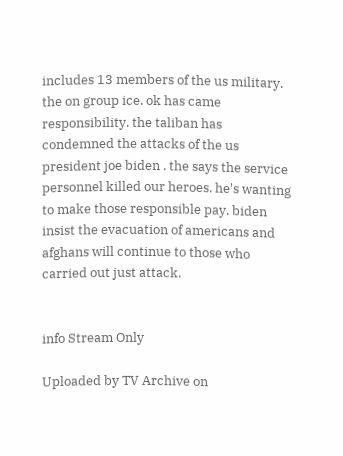includes 13 members of the us military. the on group ice. ok has came responsibility. the taliban has condemned the attacks of the us president joe biden . the says the service personnel killed our heroes. he's wanting to make those responsible pay. biden insist the evacuation of americans and afghans will continue to those who carried out just attack.


info Stream Only

Uploaded by TV Archive on